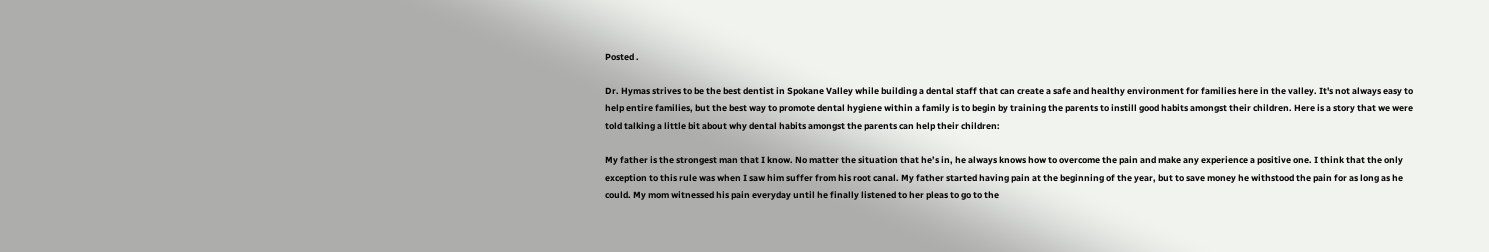Posted .

Dr. Hymas strives to be the best dentist in Spokane Valley while building a dental staff that can create a safe and healthy environment for families here in the valley. It's not always easy to help entire families, but the best way to promote dental hygiene within a family is to begin by training the parents to instill good habits amongst their children. Here is a story that we were told talking a little bit about why dental habits amongst the parents can help their children:

My father is the strongest man that I know. No matter the situation that he’s in, he always knows how to overcome the pain and make any experience a positive one. I think that the only exception to this rule was when I saw him suffer from his root canal. My father started having pain at the beginning of the year, but to save money he withstood the pain for as long as he could. My mom witnessed his pain everyday until he finally listened to her pleas to go to the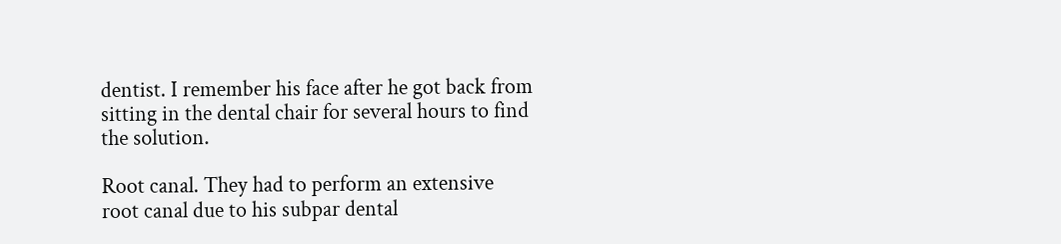dentist. I remember his face after he got back from sitting in the dental chair for several hours to find the solution.

Root canal. They had to perform an extensive root canal due to his subpar dental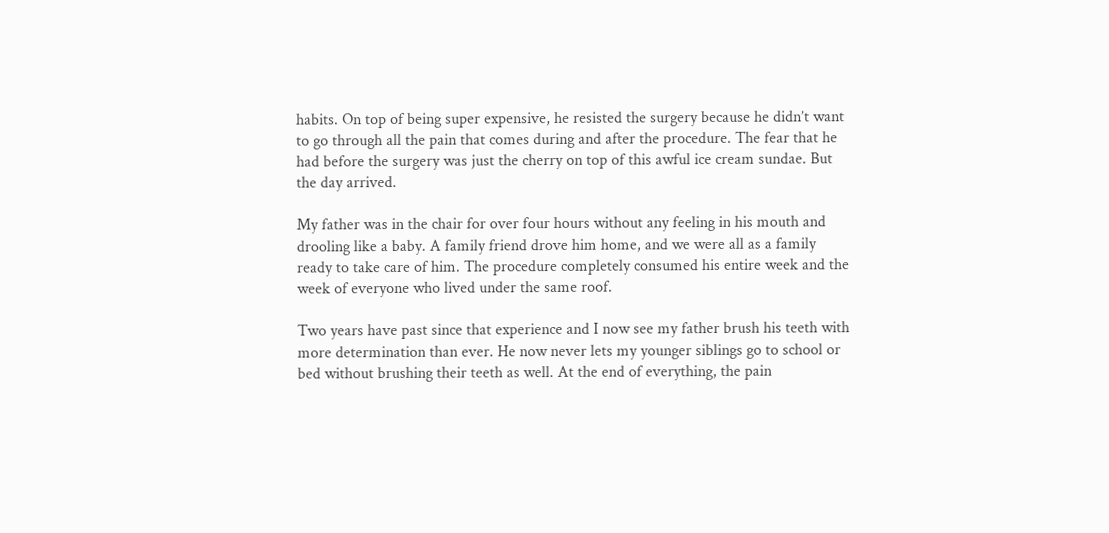habits. On top of being super expensive, he resisted the surgery because he didn’t want to go through all the pain that comes during and after the procedure. The fear that he had before the surgery was just the cherry on top of this awful ice cream sundae. But the day arrived.

My father was in the chair for over four hours without any feeling in his mouth and drooling like a baby. A family friend drove him home, and we were all as a family ready to take care of him. The procedure completely consumed his entire week and the week of everyone who lived under the same roof.

Two years have past since that experience and I now see my father brush his teeth with more determination than ever. He now never lets my younger siblings go to school or bed without brushing their teeth as well. At the end of everything, the pain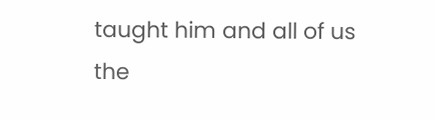taught him and all of us the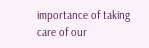importance of taking care of our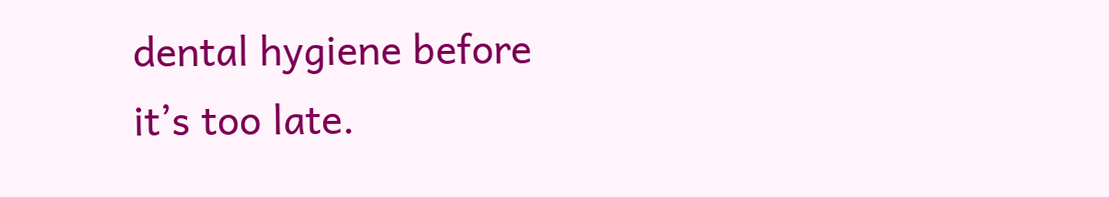dental hygiene before it’s too late.